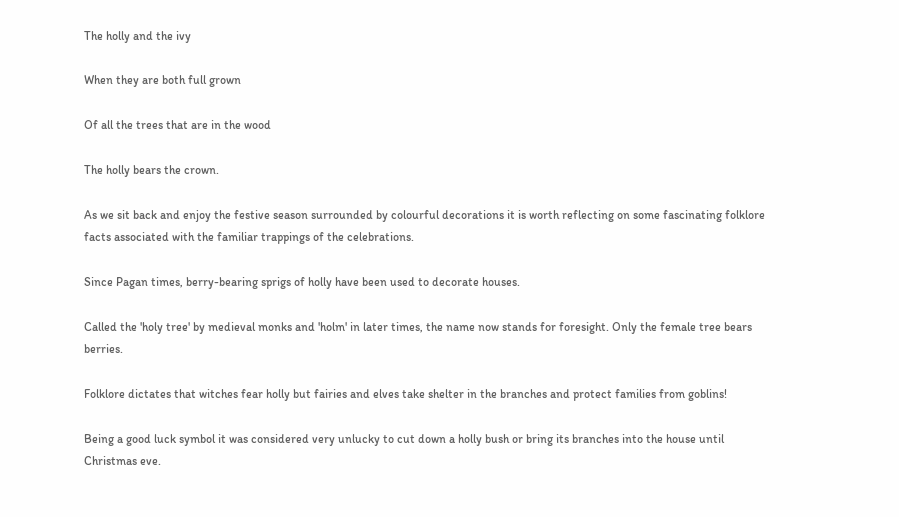The holly and the ivy

When they are both full grown

Of all the trees that are in the wood

The holly bears the crown.

As we sit back and enjoy the festive season surrounded by colourful decorations it is worth reflecting on some fascinating folklore facts associated with the familiar trappings of the celebrations.

Since Pagan times, berry-bearing sprigs of holly have been used to decorate houses.

Called the 'holy tree' by medieval monks and 'holm' in later times, the name now stands for foresight. Only the female tree bears berries.

Folklore dictates that witches fear holly but fairies and elves take shelter in the branches and protect families from goblins!

Being a good luck symbol it was considered very unlucky to cut down a holly bush or bring its branches into the house until Christmas eve.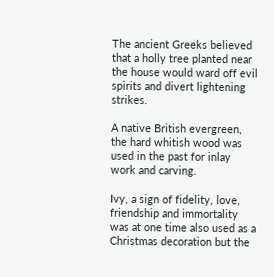The ancient Greeks believed that a holly tree planted near the house would ward off evil spirits and divert lightening strikes.

A native British evergreen, the hard whitish wood was used in the past for inlay work and carving.

Ivy, a sign of fidelity, love, friendship and immortality was at one time also used as a Christmas decoration but the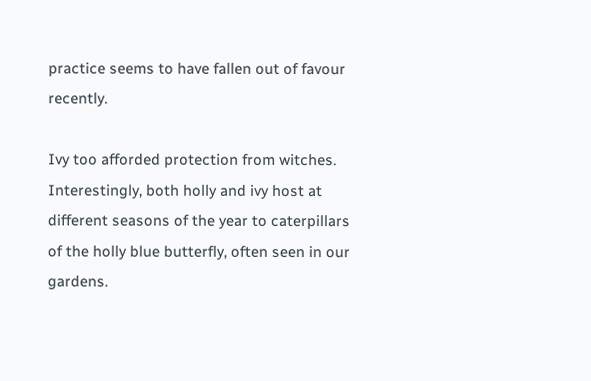practice seems to have fallen out of favour recently.

Ivy too afforded protection from witches. Interestingly, both holly and ivy host at different seasons of the year to caterpillars of the holly blue butterfly, often seen in our gardens.